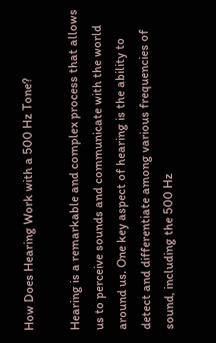How Does Hearing Work with a 500 Hz Tone?

Hearing is a remarkable and complex process that allows us to perceive sounds and communicate with the world around us. One key aspect of hearing is the ability to detect and differentiate among various frequencies of sound, including the 500 Hz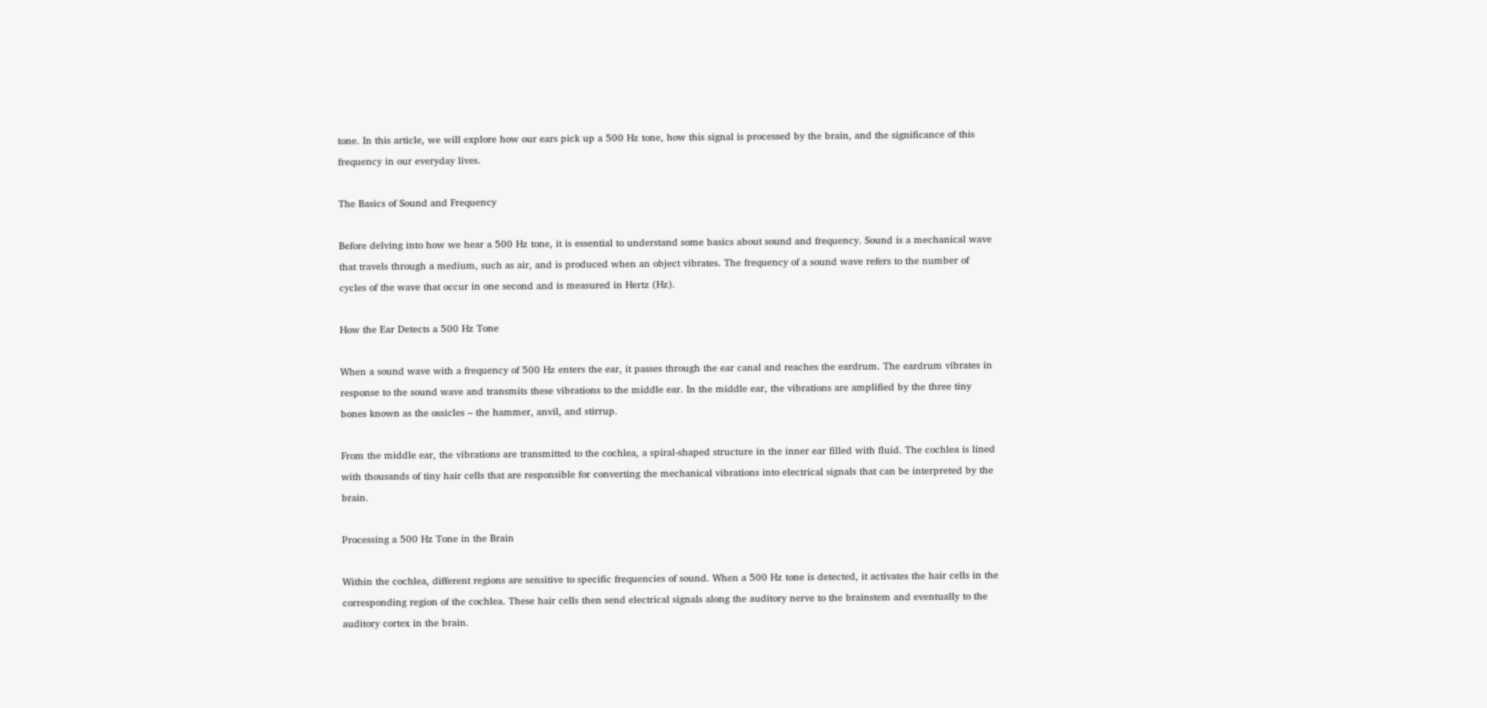tone. In this article, we will explore how our ears pick up a 500 Hz tone, how this signal is processed by the brain, and the significance of this frequency in our everyday lives.

The Basics of Sound and Frequency

Before delving into how we hear a 500 Hz tone, it is essential to understand some basics about sound and frequency. Sound is a mechanical wave that travels through a medium, such as air, and is produced when an object vibrates. The frequency of a sound wave refers to the number of cycles of the wave that occur in one second and is measured in Hertz (Hz).

How the Ear Detects a 500 Hz Tone

When a sound wave with a frequency of 500 Hz enters the ear, it passes through the ear canal and reaches the eardrum. The eardrum vibrates in response to the sound wave and transmits these vibrations to the middle ear. In the middle ear, the vibrations are amplified by the three tiny bones known as the ossicles – the hammer, anvil, and stirrup.

From the middle ear, the vibrations are transmitted to the cochlea, a spiral-shaped structure in the inner ear filled with fluid. The cochlea is lined with thousands of tiny hair cells that are responsible for converting the mechanical vibrations into electrical signals that can be interpreted by the brain.

Processing a 500 Hz Tone in the Brain

Within the cochlea, different regions are sensitive to specific frequencies of sound. When a 500 Hz tone is detected, it activates the hair cells in the corresponding region of the cochlea. These hair cells then send electrical signals along the auditory nerve to the brainstem and eventually to the auditory cortex in the brain.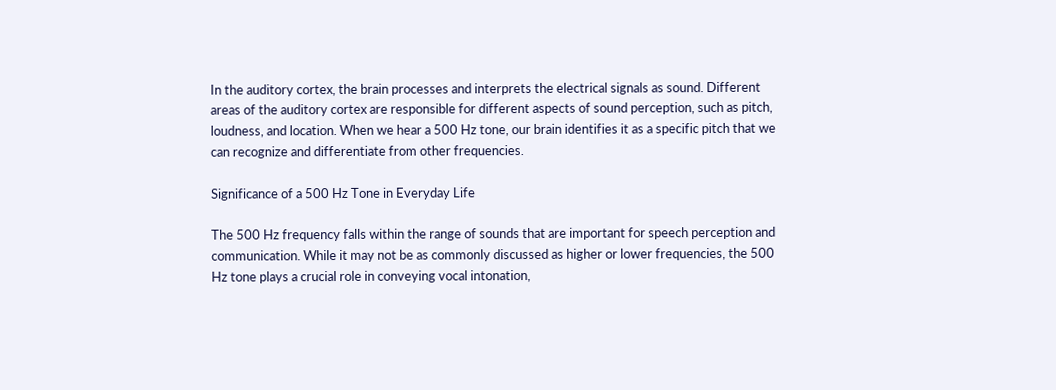In the auditory cortex, the brain processes and interprets the electrical signals as sound. Different areas of the auditory cortex are responsible for different aspects of sound perception, such as pitch, loudness, and location. When we hear a 500 Hz tone, our brain identifies it as a specific pitch that we can recognize and differentiate from other frequencies.

Significance of a 500 Hz Tone in Everyday Life

The 500 Hz frequency falls within the range of sounds that are important for speech perception and communication. While it may not be as commonly discussed as higher or lower frequencies, the 500 Hz tone plays a crucial role in conveying vocal intonation,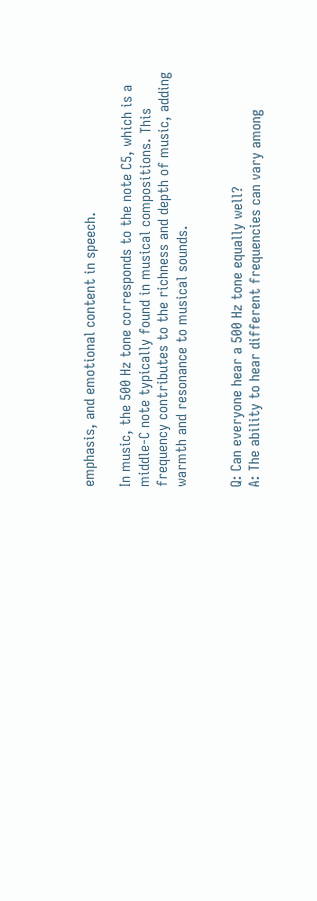emphasis, and emotional content in speech.

In music, the 500 Hz tone corresponds to the note C5, which is a middle-C note typically found in musical compositions. This frequency contributes to the richness and depth of music, adding warmth and resonance to musical sounds.


Q: Can everyone hear a 500 Hz tone equally well?
A: The ability to hear different frequencies can vary among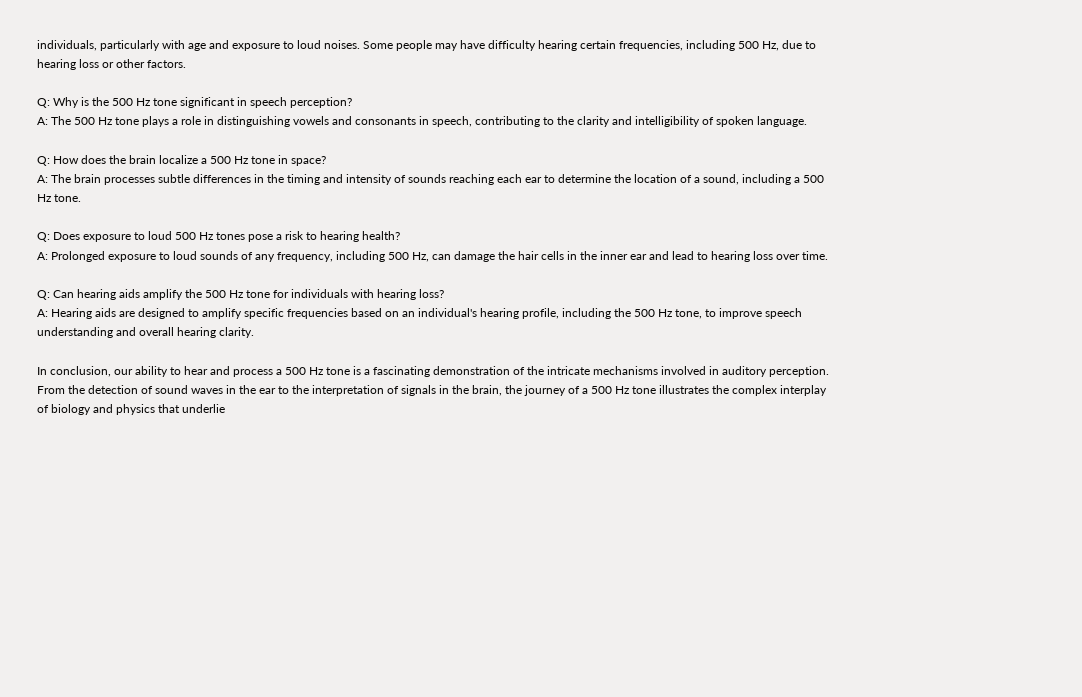individuals, particularly with age and exposure to loud noises. Some people may have difficulty hearing certain frequencies, including 500 Hz, due to hearing loss or other factors.

Q: Why is the 500 Hz tone significant in speech perception?
A: The 500 Hz tone plays a role in distinguishing vowels and consonants in speech, contributing to the clarity and intelligibility of spoken language.

Q: How does the brain localize a 500 Hz tone in space?
A: The brain processes subtle differences in the timing and intensity of sounds reaching each ear to determine the location of a sound, including a 500 Hz tone.

Q: Does exposure to loud 500 Hz tones pose a risk to hearing health?
A: Prolonged exposure to loud sounds of any frequency, including 500 Hz, can damage the hair cells in the inner ear and lead to hearing loss over time.

Q: Can hearing aids amplify the 500 Hz tone for individuals with hearing loss?
A: Hearing aids are designed to amplify specific frequencies based on an individual's hearing profile, including the 500 Hz tone, to improve speech understanding and overall hearing clarity.

In conclusion, our ability to hear and process a 500 Hz tone is a fascinating demonstration of the intricate mechanisms involved in auditory perception. From the detection of sound waves in the ear to the interpretation of signals in the brain, the journey of a 500 Hz tone illustrates the complex interplay of biology and physics that underlie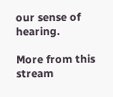our sense of hearing.

More from this stream